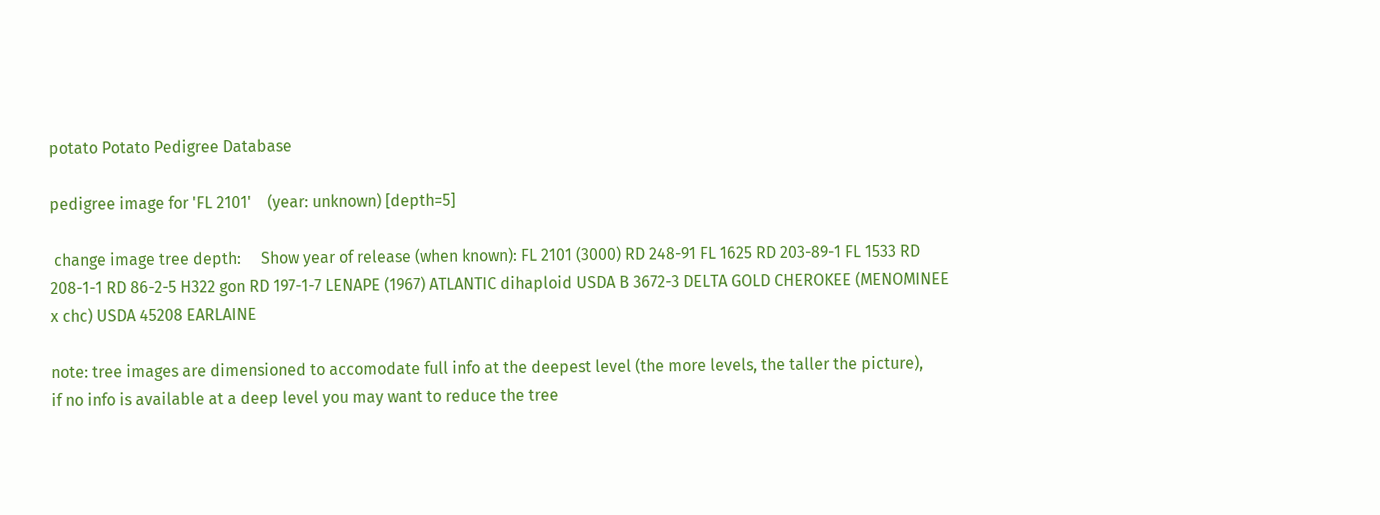potato Potato Pedigree Database

pedigree image for 'FL 2101'    (year: unknown) [depth=5]

 change image tree depth:     Show year of release (when known): FL 2101 (3000) RD 248-91 FL 1625 RD 203-89-1 FL 1533 RD 208-1-1 RD 86-2-5 H322 gon RD 197-1-7 LENAPE (1967) ATLANTIC dihaploid USDA B 3672-3 DELTA GOLD CHEROKEE (MENOMINEE x chc) USDA 45208 EARLAINE

note: tree images are dimensioned to accomodate full info at the deepest level (the more levels, the taller the picture),
if no info is available at a deep level you may want to reduce the tree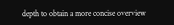depth to obtain a more concise overview